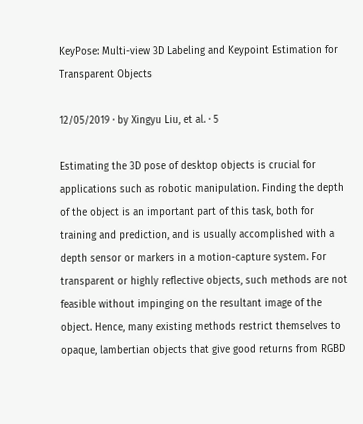KeyPose: Multi-view 3D Labeling and Keypoint Estimation for Transparent Objects

12/05/2019 ∙ by Xingyu Liu, et al. ∙ 5

Estimating the 3D pose of desktop objects is crucial for applications such as robotic manipulation. Finding the depth of the object is an important part of this task, both for training and prediction, and is usually accomplished with a depth sensor or markers in a motion-capture system. For transparent or highly reflective objects, such methods are not feasible without impinging on the resultant image of the object. Hence, many existing methods restrict themselves to opaque, lambertian objects that give good returns from RGBD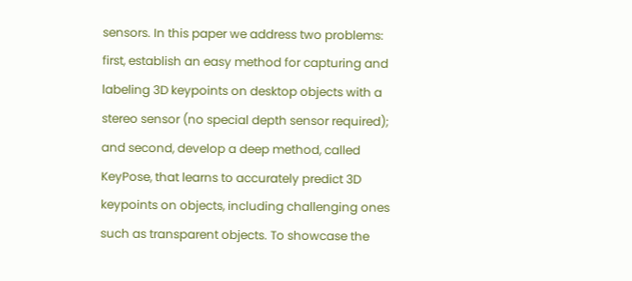sensors. In this paper we address two problems: first, establish an easy method for capturing and labeling 3D keypoints on desktop objects with a stereo sensor (no special depth sensor required); and second, develop a deep method, called KeyPose, that learns to accurately predict 3D keypoints on objects, including challenging ones such as transparent objects. To showcase the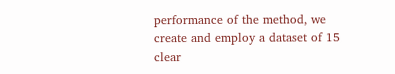performance of the method, we create and employ a dataset of 15 clear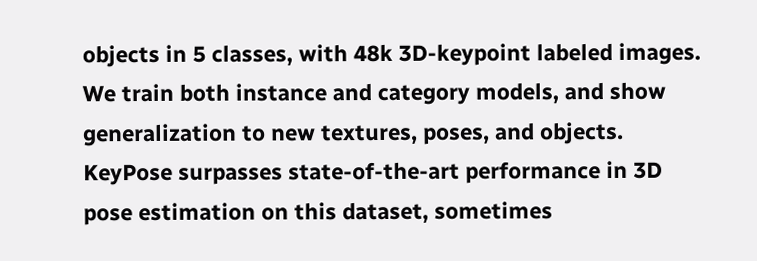objects in 5 classes, with 48k 3D-keypoint labeled images. We train both instance and category models, and show generalization to new textures, poses, and objects. KeyPose surpasses state-of-the-art performance in 3D pose estimation on this dataset, sometimes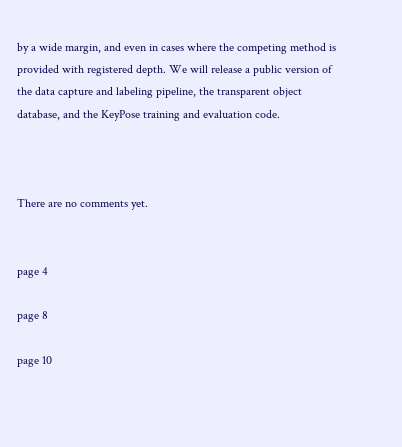by a wide margin, and even in cases where the competing method is provided with registered depth. We will release a public version of the data capture and labeling pipeline, the transparent object database, and the KeyPose training and evaluation code.



There are no comments yet.


page 4

page 8

page 10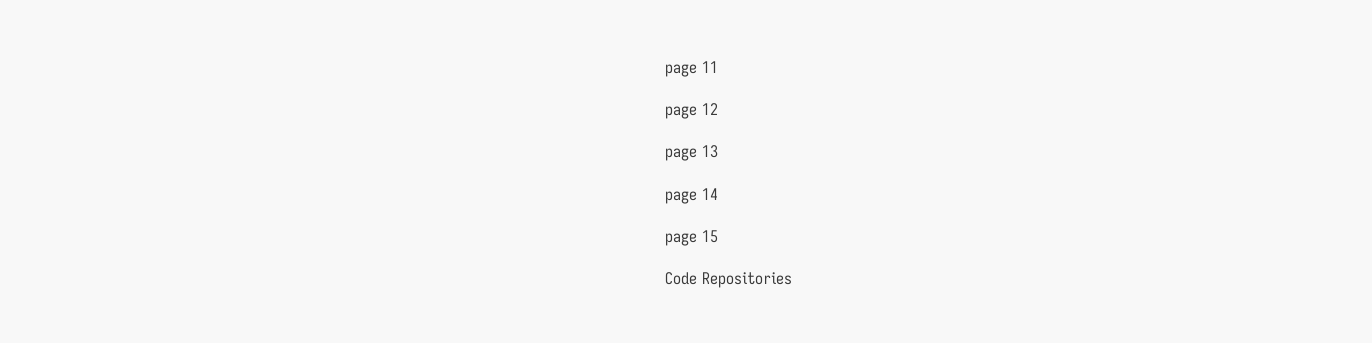page 11

page 12

page 13

page 14

page 15

Code Repositories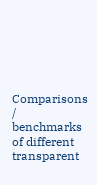Comparisons / benchmarks of different transparent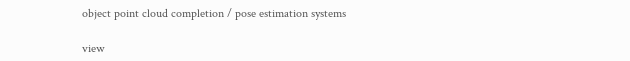object point cloud completion / pose estimation systems

view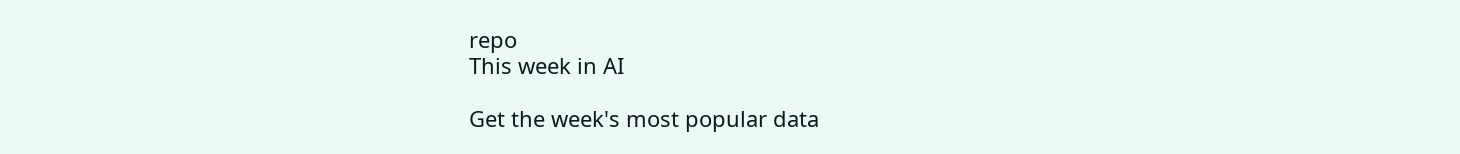repo
This week in AI

Get the week's most popular data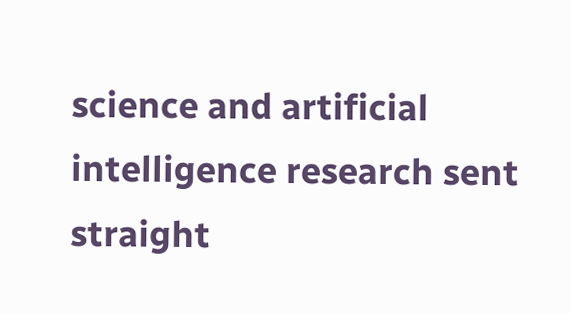science and artificial intelligence research sent straight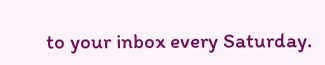to your inbox every Saturday.